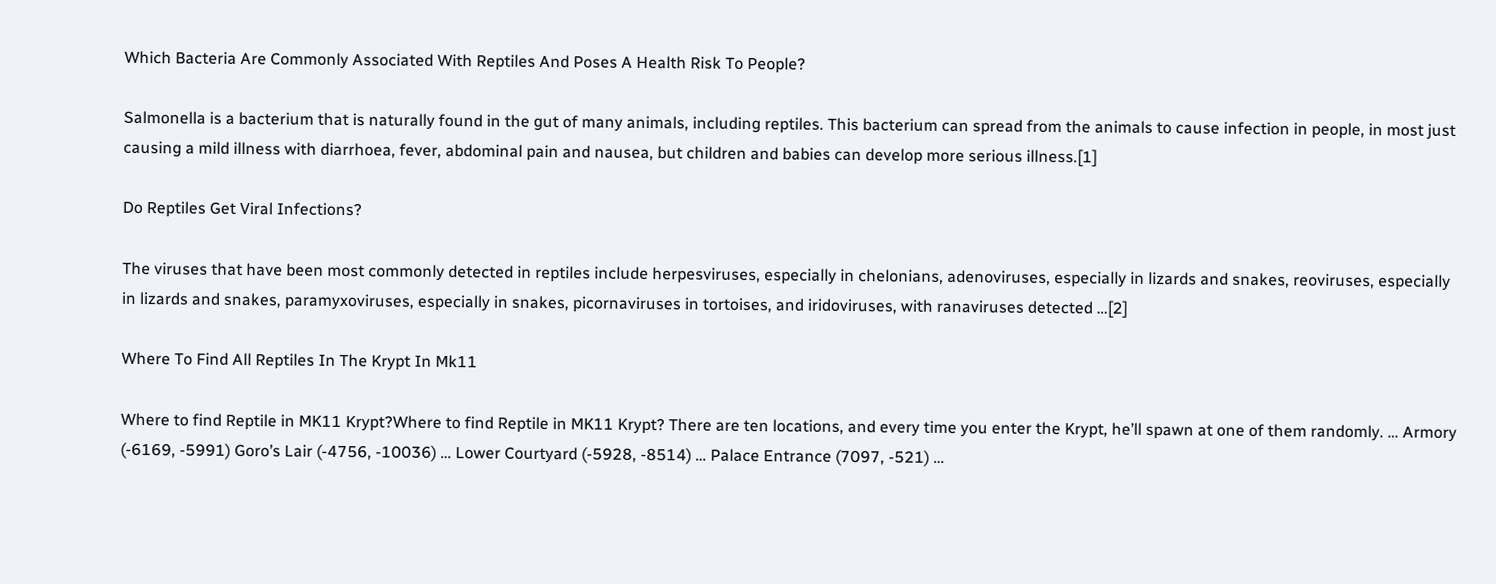Which Bacteria Are Commonly Associated With Reptiles And Poses A Health Risk To People?

Salmonella is a bacterium that is naturally found in the gut of many animals, including reptiles. This bacterium can spread from the animals to cause infection in people, in most just causing a mild illness with diarrhoea, fever, abdominal pain and nausea, but children and babies can develop more serious illness.[1]

Do Reptiles Get Viral Infections?

The viruses that have been most commonly detected in reptiles include herpesviruses, especially in chelonians, adenoviruses, especially in lizards and snakes, reoviruses, especially in lizards and snakes, paramyxoviruses, especially in snakes, picornaviruses in tortoises, and iridoviruses, with ranaviruses detected …[2]

Where To Find All Reptiles In The Krypt In Mk11

Where to find Reptile in MK11 Krypt?Where to find Reptile in MK11 Krypt? There are ten locations, and every time you enter the Krypt, he’ll spawn at one of them randomly. … Armory (-6169, -5991) Goro’s Lair (-4756, -10036) … Lower Courtyard (-5928, -8514) … Palace Entrance (7097, -521) …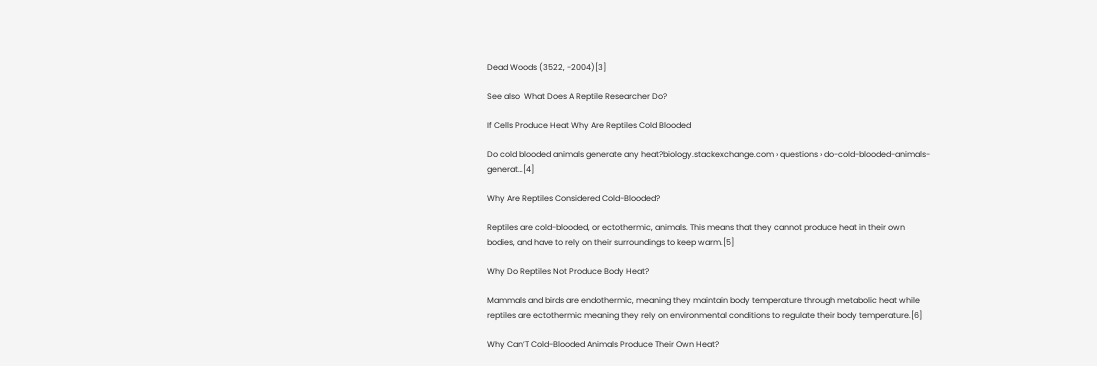Dead Woods (3522, -2004)[3]

See also  What Does A Reptile Researcher Do?

If Cells Produce Heat Why Are Reptiles Cold Blooded

Do cold blooded animals generate any heat?biology.stackexchange.com › questions › do-cold-blooded-animals-generat…[4]

Why Are Reptiles Considered Cold-Blooded?

Reptiles are cold-blooded, or ectothermic, animals. This means that they cannot produce heat in their own bodies, and have to rely on their surroundings to keep warm.[5]

Why Do Reptiles Not Produce Body Heat?

Mammals and birds are endothermic, meaning they maintain body temperature through metabolic heat while reptiles are ectothermic meaning they rely on environmental conditions to regulate their body temperature.[6]

Why Can’T Cold-Blooded Animals Produce Their Own Heat?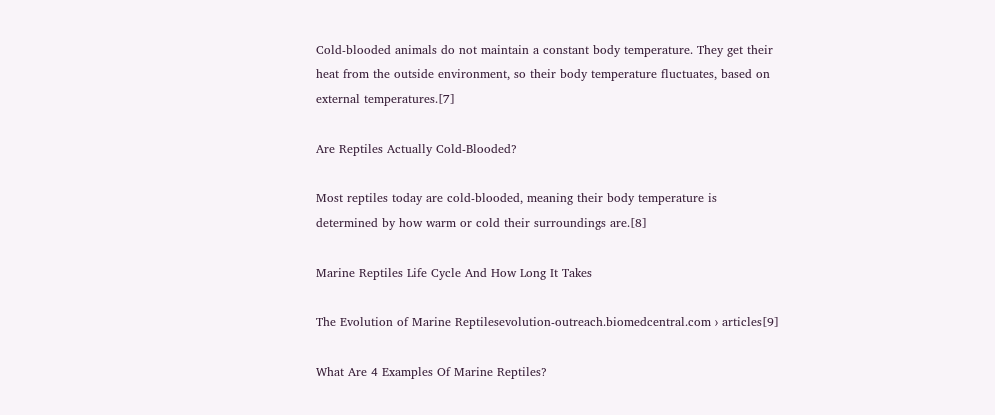Cold-blooded animals do not maintain a constant body temperature. They get their heat from the outside environment, so their body temperature fluctuates, based on external temperatures.[7]

Are Reptiles Actually Cold-Blooded?

Most reptiles today are cold-blooded, meaning their body temperature is determined by how warm or cold their surroundings are.[8]

Marine Reptiles Life Cycle And How Long It Takes

The Evolution of Marine Reptilesevolution-outreach.biomedcentral.com › articles[9]

What Are 4 Examples Of Marine Reptiles?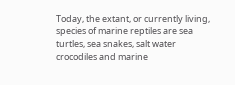Today, the extant, or currently living, species of marine reptiles are sea turtles, sea snakes, salt water crocodiles and marine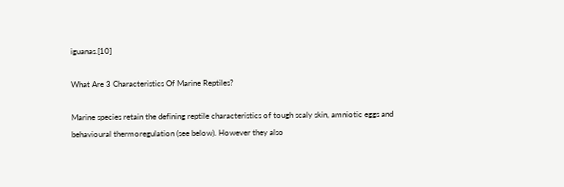iguanas.[10]

What Are 3 Characteristics Of Marine Reptiles?

Marine species retain the defining reptile characteristics of tough scaly skin, amniotic eggs and behavioural thermoregulation (see below). However they also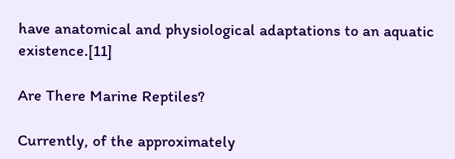have anatomical and physiological adaptations to an aquatic existence.[11]

Are There Marine Reptiles?

Currently, of the approximately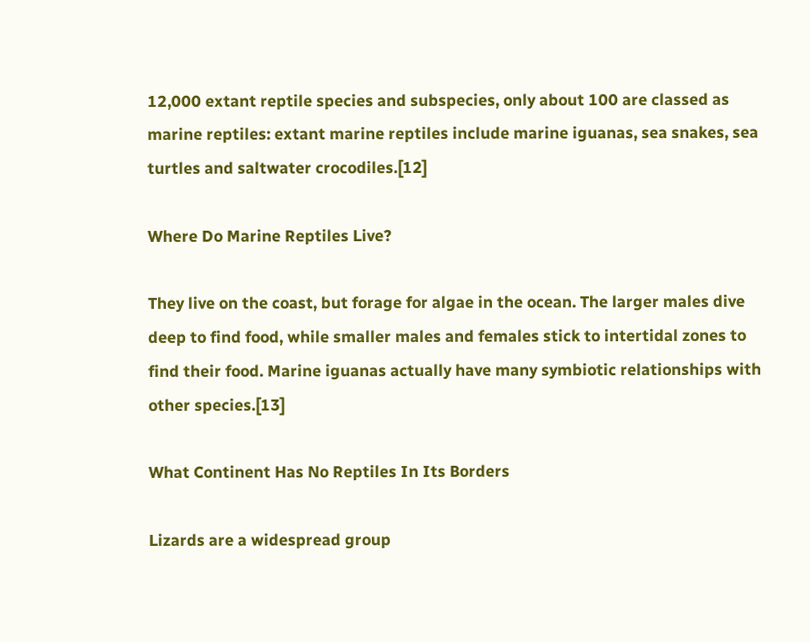12,000 extant reptile species and subspecies, only about 100 are classed as marine reptiles: extant marine reptiles include marine iguanas, sea snakes, sea turtles and saltwater crocodiles.[12]

Where Do Marine Reptiles Live?

They live on the coast, but forage for algae in the ocean. The larger males dive deep to find food, while smaller males and females stick to intertidal zones to find their food. Marine iguanas actually have many symbiotic relationships with other species.[13]

What Continent Has No Reptiles In Its Borders

Lizards are a widespread group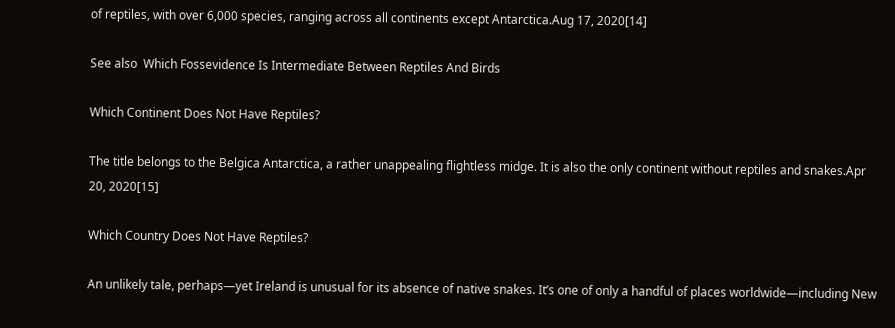of reptiles, with over 6,000 species, ranging across all continents except Antarctica.Aug 17, 2020[14]

See also  Which Fossevidence Is Intermediate Between Reptiles And Birds

Which Continent Does Not Have Reptiles?

The title belongs to the Belgica Antarctica, a rather unappealing flightless midge. It is also the only continent without reptiles and snakes.Apr 20, 2020[15]

Which Country Does Not Have Reptiles?

An unlikely tale, perhaps—yet Ireland is unusual for its absence of native snakes. It’s one of only a handful of places worldwide—including New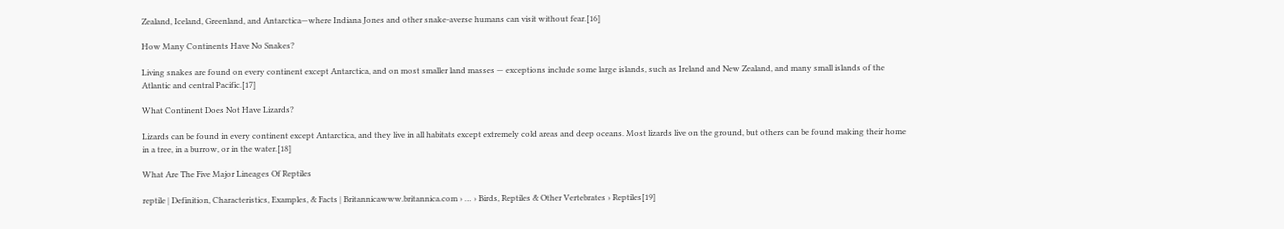Zealand, Iceland, Greenland, and Antarctica—where Indiana Jones and other snake-averse humans can visit without fear.[16]

How Many Continents Have No Snakes?

Living snakes are found on every continent except Antarctica, and on most smaller land masses — exceptions include some large islands, such as Ireland and New Zealand, and many small islands of the Atlantic and central Pacific.[17]

What Continent Does Not Have Lizards?

Lizards can be found in every continent except Antarctica, and they live in all habitats except extremely cold areas and deep oceans. Most lizards live on the ground, but others can be found making their home in a tree, in a burrow, or in the water.[18]

What Are The Five Major Lineages Of Reptiles

reptile | Definition, Characteristics, Examples, & Facts | Britannicawww.britannica.com › … › Birds, Reptiles & Other Vertebrates › Reptiles[19]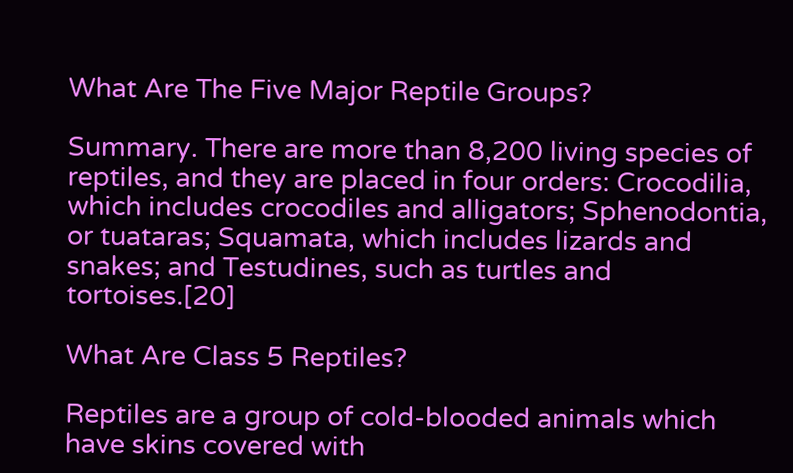What Are The Five Major Reptile Groups?

Summary. There are more than 8,200 living species of reptiles, and they are placed in four orders: Crocodilia, which includes crocodiles and alligators; Sphenodontia, or tuataras; Squamata, which includes lizards and snakes; and Testudines, such as turtles and tortoises.[20]

What Are Class 5 Reptiles?

Reptiles are a group of cold-blooded animals which have skins covered with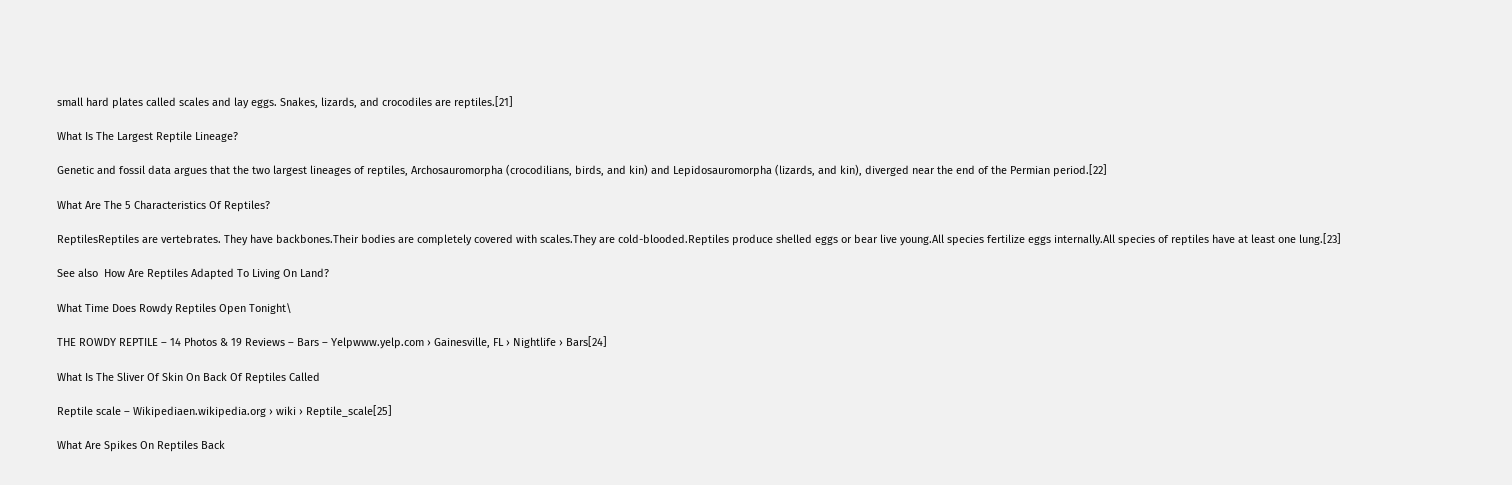small hard plates called scales and lay eggs. Snakes, lizards, and crocodiles are reptiles.[21]

What Is The Largest Reptile Lineage?

Genetic and fossil data argues that the two largest lineages of reptiles, Archosauromorpha (crocodilians, birds, and kin) and Lepidosauromorpha (lizards, and kin), diverged near the end of the Permian period.[22]

What Are The 5 Characteristics Of Reptiles?

ReptilesReptiles are vertebrates. They have backbones.Their bodies are completely covered with scales.They are cold-blooded.Reptiles produce shelled eggs or bear live young.All species fertilize eggs internally.All species of reptiles have at least one lung.[23]

See also  How Are Reptiles Adapted To Living On Land?

What Time Does Rowdy Reptiles Open Tonight\

THE ROWDY REPTILE – 14 Photos & 19 Reviews – Bars – Yelpwww.yelp.com › Gainesville, FL › Nightlife › Bars[24]

What Is The Sliver Of Skin On Back Of Reptiles Called

Reptile scale – Wikipediaen.wikipedia.org › wiki › Reptile_scale[25]

What Are Spikes On Reptiles Back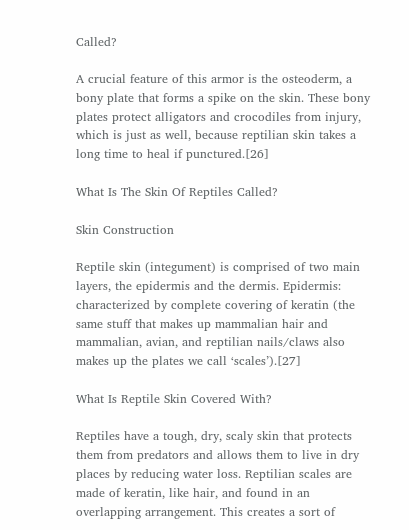Called?

A crucial feature of this armor is the osteoderm, a bony plate that forms a spike on the skin. These bony plates protect alligators and crocodiles from injury, which is just as well, because reptilian skin takes a long time to heal if punctured.[26]

What Is The Skin Of Reptiles Called?

Skin Construction

Reptile skin (integument) is comprised of two main layers, the epidermis and the dermis. Epidermis: characterized by complete covering of keratin (the same stuff that makes up mammalian hair and mammalian, avian, and reptilian nails/claws also makes up the plates we call ‘scales’).[27]

What Is Reptile Skin Covered With?

Reptiles have a tough, dry, scaly skin that protects them from predators and allows them to live in dry places by reducing water loss. Reptilian scales are made of keratin, like hair, and found in an overlapping arrangement. This creates a sort of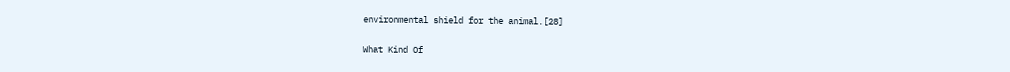environmental shield for the animal.[28]

What Kind Of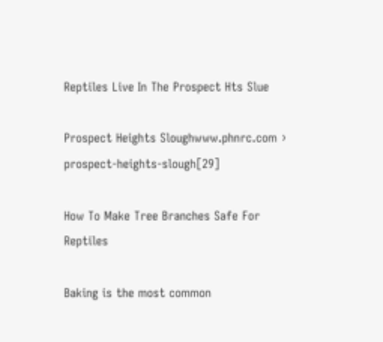Reptiles Live In The Prospect Hts Slue

Prospect Heights Sloughwww.phnrc.com › prospect-heights-slough[29]

How To Make Tree Branches Safe For Reptiles

Baking is the most common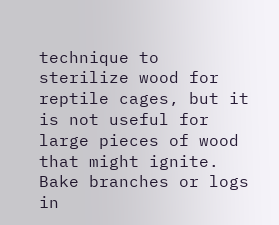technique to sterilize wood for reptile cages, but it is not useful for large pieces of wood that might ignite. Bake branches or logs in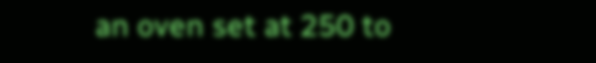an oven set at 250 to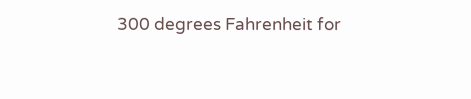300 degrees Fahrenheit for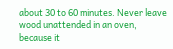about 30 to 60 minutes. Never leave wood unattended in an oven, because it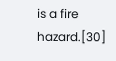is a fire hazard.[30]